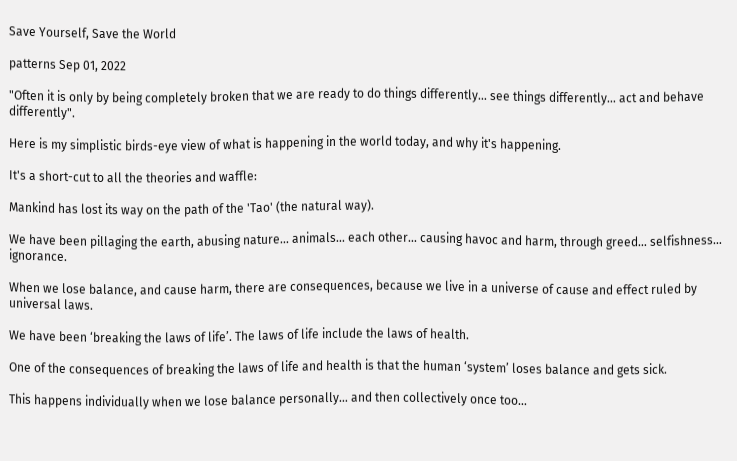Save Yourself, Save the World

patterns Sep 01, 2022

"Often it is only by being completely broken that we are ready to do things differently… see things differently… act and behave differently".

Here is my simplistic birds-eye view of what is happening in the world today, and why it's happening.

It's a short-cut to all the theories and waffle:

Mankind has lost its way on the path of the 'Tao' (the natural way).

We have been pillaging the earth, abusing nature... animals... each other... causing havoc and harm, through greed… selfishness… ignorance.

When we lose balance, and cause harm, there are consequences, because we live in a universe of cause and effect ruled by universal laws.

We have been ‘breaking the laws of life’. The laws of life include the laws of health.

One of the consequences of breaking the laws of life and health is that the human ‘system’ loses balance and gets sick.

This happens individually when we lose balance personally… and then collectively once too...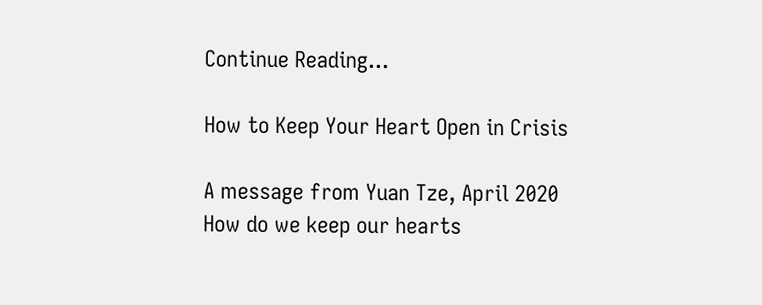Continue Reading...

How to Keep Your Heart Open in Crisis

A message from Yuan Tze, April 2020
How do we keep our hearts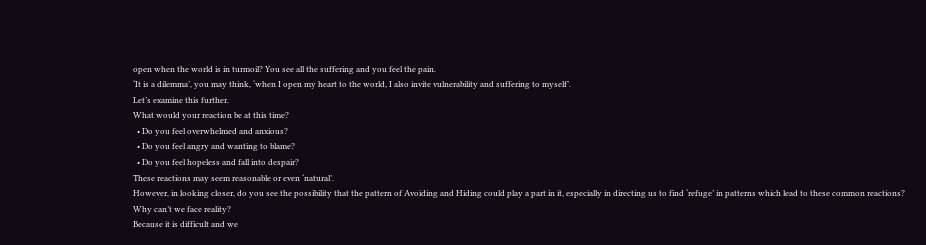open when the world is in turmoil? You see all the suffering and you feel the pain.
‘It is a dilemma’, you may think, ‘when I open my heart to the world, I also invite vulnerability and suffering to myself’.
Let’s examine this further.
What would your reaction be at this time?
  • Do you feel overwhelmed and anxious?
  • Do you feel angry and wanting to blame?
  • Do you feel hopeless and fall into despair?
These reactions may seem reasonable or even ‘natural’.
However, in looking closer, do you see the possibility that the pattern of Avoiding and Hiding could play a part in it, especially in directing us to find ‘refuge’ in patterns which lead to these common reactions?
Why can’t we face reality?
Because it is difficult and we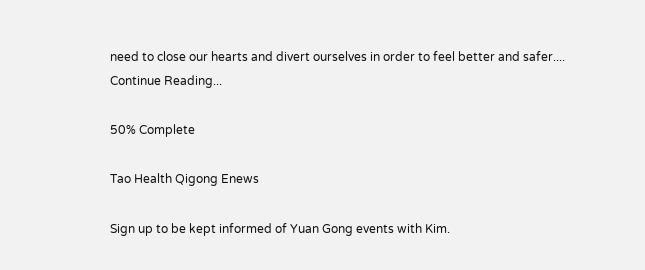need to close our hearts and divert ourselves in order to feel better and safer....
Continue Reading...

50% Complete

Tao Health Qigong Enews

Sign up to be kept informed of Yuan Gong events with Kim.